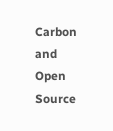Carbon and Open Source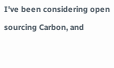I've been considering open sourcing Carbon, and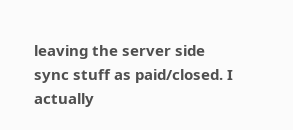leaving the server side sync stuff as paid/closed. I actually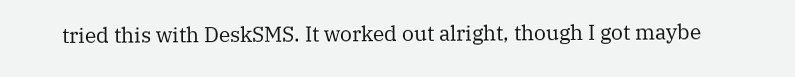tried this with DeskSMS. It worked out alright, though I got maybe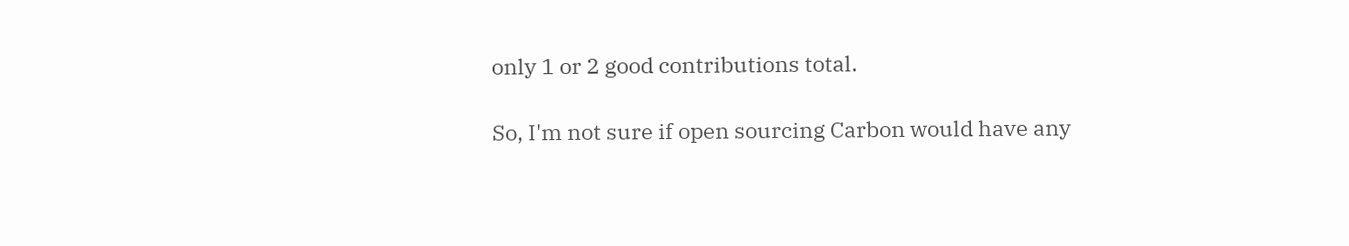only 1 or 2 good contributions total.

So, I'm not sure if open sourcing Carbon would have any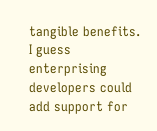tangible benefits. I guess enterprising developers could add support for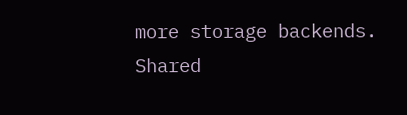more storage backends.
Shared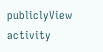publiclyView activity